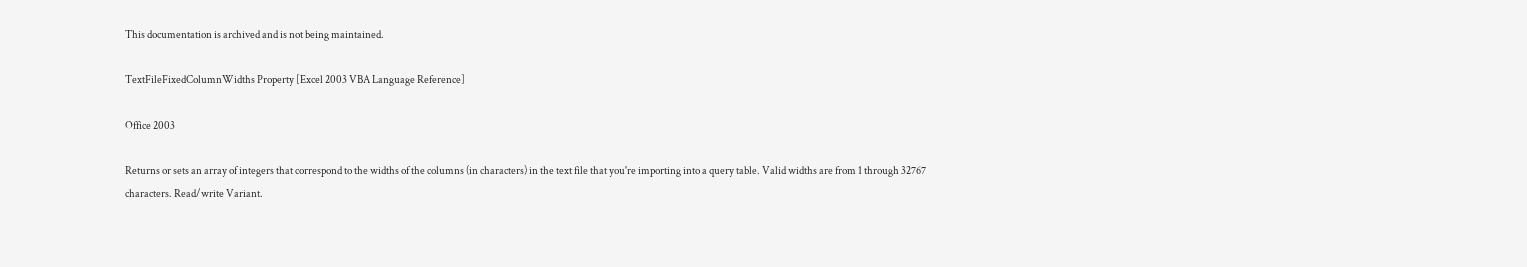This documentation is archived and is not being maintained.

TextFileFixedColumnWidths Property [Excel 2003 VBA Language Reference]

Office 2003

Returns or sets an array of integers that correspond to the widths of the columns (in characters) in the text file that you're importing into a query table. Valid widths are from 1 through 32767 characters. Read/write Variant.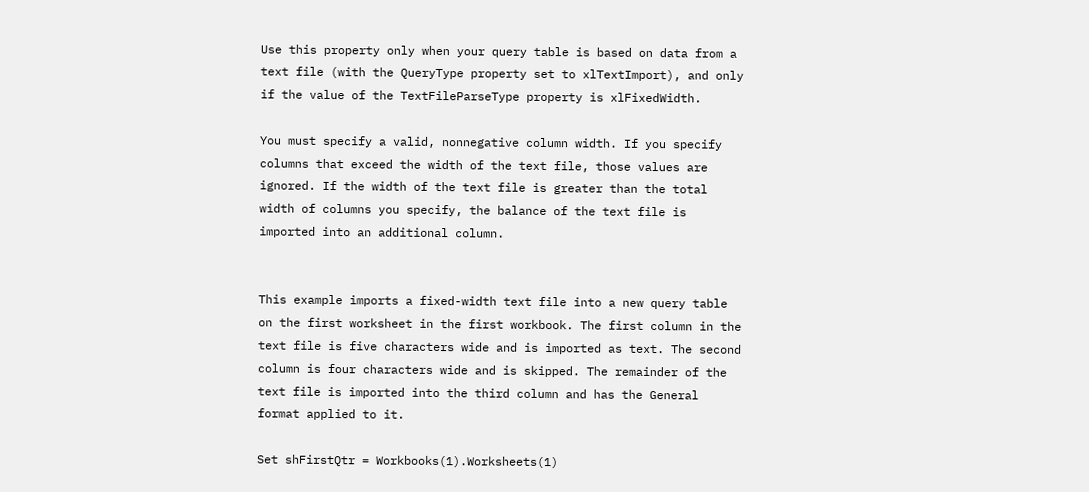Use this property only when your query table is based on data from a text file (with the QueryType property set to xlTextImport), and only if the value of the TextFileParseType property is xlFixedWidth.

You must specify a valid, nonnegative column width. If you specify columns that exceed the width of the text file, those values are ignored. If the width of the text file is greater than the total width of columns you specify, the balance of the text file is imported into an additional column.


This example imports a fixed-width text file into a new query table on the first worksheet in the first workbook. The first column in the text file is five characters wide and is imported as text. The second column is four characters wide and is skipped. The remainder of the text file is imported into the third column and has the General format applied to it.

Set shFirstQtr = Workbooks(1).Worksheets(1)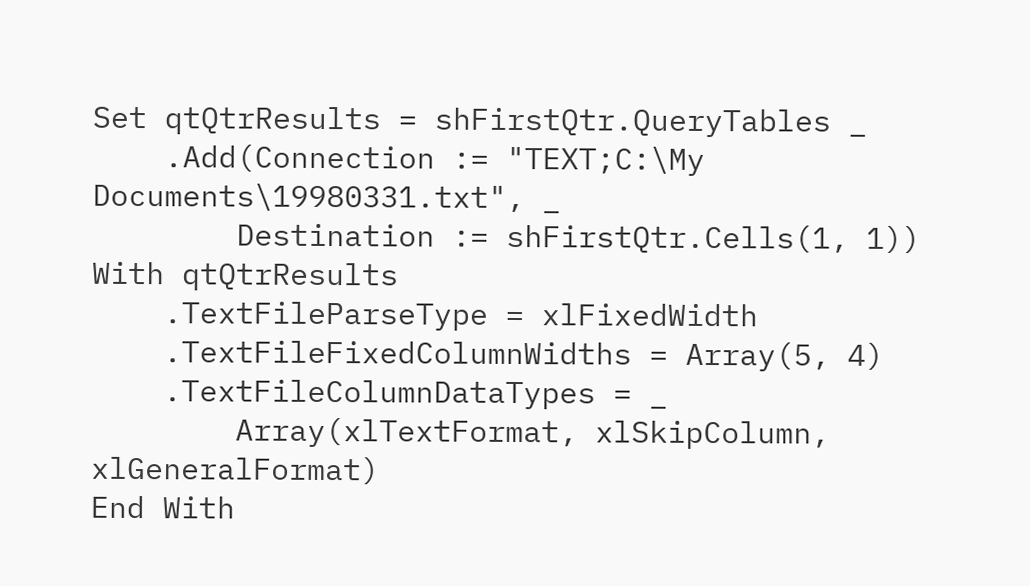Set qtQtrResults = shFirstQtr.QueryTables _
    .Add(Connection := "TEXT;C:\My Documents\19980331.txt", _
        Destination := shFirstQtr.Cells(1, 1))
With qtQtrResults
    .TextFileParseType = xlFixedWidth
    .TextFileFixedColumnWidths = Array(5, 4)
    .TextFileColumnDataTypes = _
        Array(xlTextFormat, xlSkipColumn, xlGeneralFormat)
End With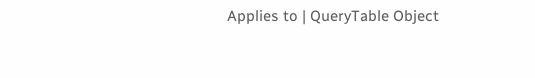Applies to | QueryTable Object